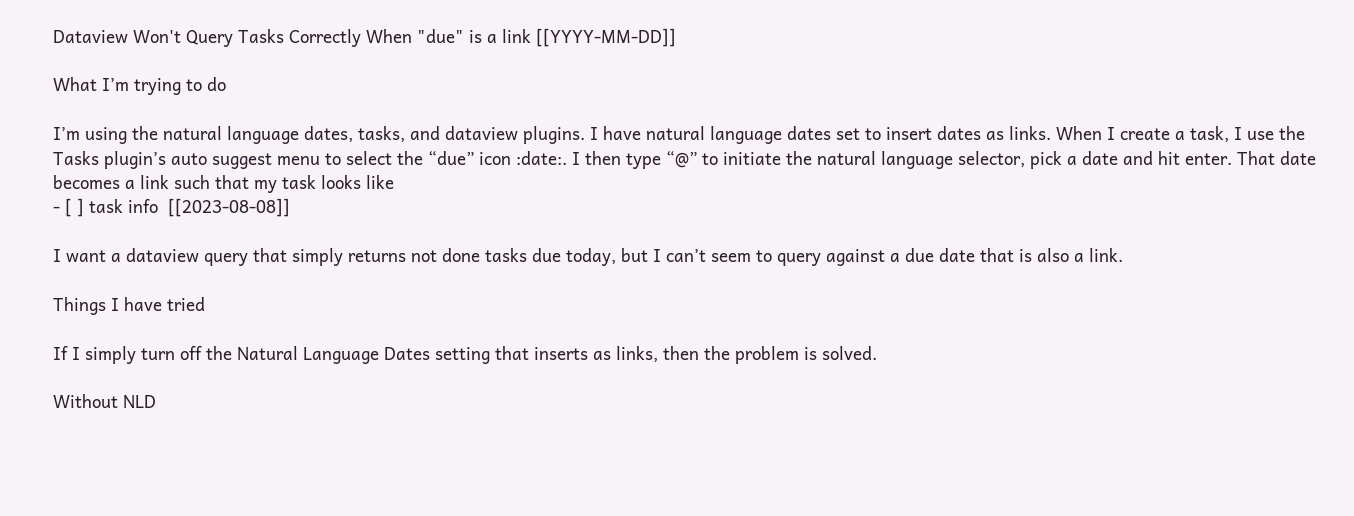Dataview Won't Query Tasks Correctly When "due" is a link [[YYYY-MM-DD]]

What I’m trying to do

I’m using the natural language dates, tasks, and dataview plugins. I have natural language dates set to insert dates as links. When I create a task, I use the Tasks plugin’s auto suggest menu to select the “due” icon :date:. I then type “@” to initiate the natural language selector, pick a date and hit enter. That date becomes a link such that my task looks like
- [ ] task info  [[2023-08-08]]

I want a dataview query that simply returns not done tasks due today, but I can’t seem to query against a due date that is also a link.

Things I have tried

If I simply turn off the Natural Language Dates setting that inserts as links, then the problem is solved.

Without NLD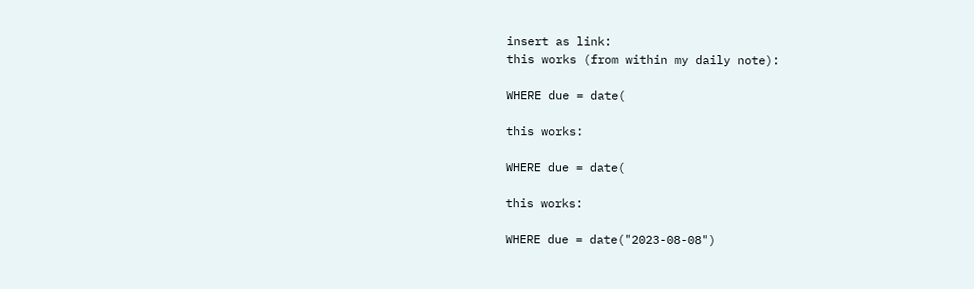insert as link:
this works (from within my daily note):

WHERE due = date(

this works:

WHERE due = date(

this works:

WHERE due = date("2023-08-08")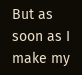But as soon as I make my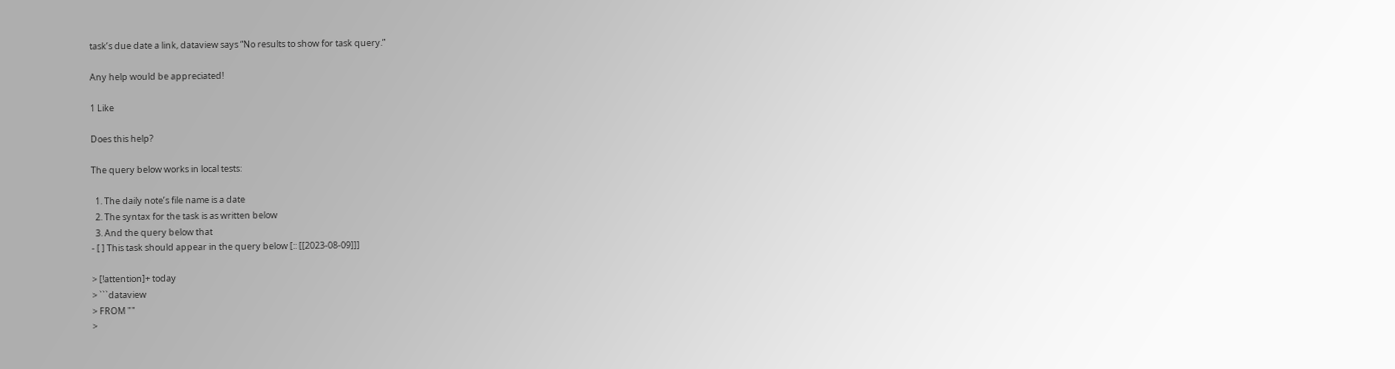task’s due date a link, dataview says “No results to show for task query.”

Any help would be appreciated!

1 Like

Does this help?

The query below works in local tests:

  1. The daily note’s file name is a date
  2. The syntax for the task is as written below
  3. And the query below that
- [ ] This task should appear in the query below [:: [[2023-08-09]]]

> [!attention]+ today
> ```dataview
> FROM ""
>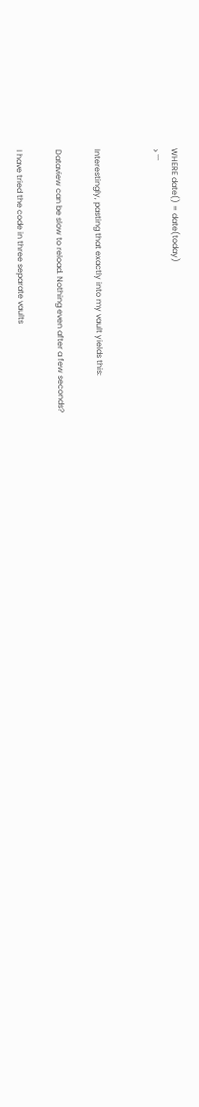WHERE date() = date(today)
> ```


Interestingly, pasting that exactly into my vault yields this:

Dataview can be slow to reload. Nothing even after a few seconds?

I have tried the code in three separate vaults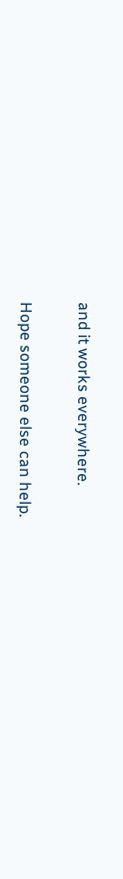and it works everywhere.

Hope someone else can help.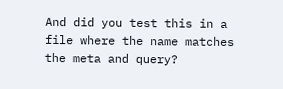And did you test this in a file where the name matches the meta and query?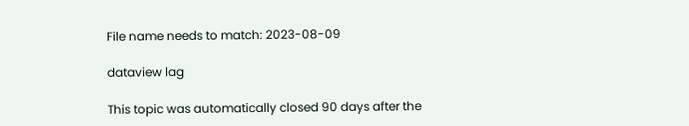File name needs to match: 2023-08-09

dataview lag

This topic was automatically closed 90 days after the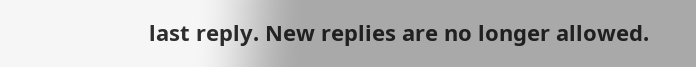last reply. New replies are no longer allowed.